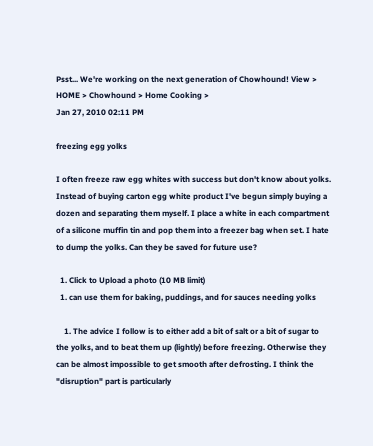Psst... We're working on the next generation of Chowhound! View >
HOME > Chowhound > Home Cooking >
Jan 27, 2010 02:11 PM

freezing egg yolks

I often freeze raw egg whites with success but don't know about yolks. Instead of buying carton egg white product I've begun simply buying a dozen and separating them myself. I place a white in each compartment of a silicone muffin tin and pop them into a freezer bag when set. I hate to dump the yolks. Can they be saved for future use?

  1. Click to Upload a photo (10 MB limit)
  1. can use them for baking, puddings, and for sauces needing yolks

    1. The advice I follow is to either add a bit of salt or a bit of sugar to the yolks, and to beat them up (lightly) before freezing. Otherwise they can be almost impossible to get smooth after defrosting. I think the "disruption" part is particularly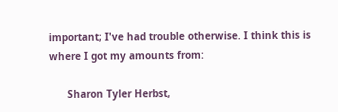important; I've had trouble otherwise. I think this is where I got my amounts from:

      Sharon Tyler Herbst,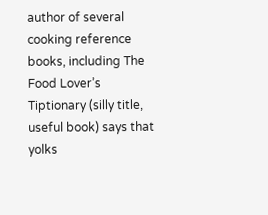author of several cooking reference books, including The Food Lover’s Tiptionary (silly title, useful book) says that yolks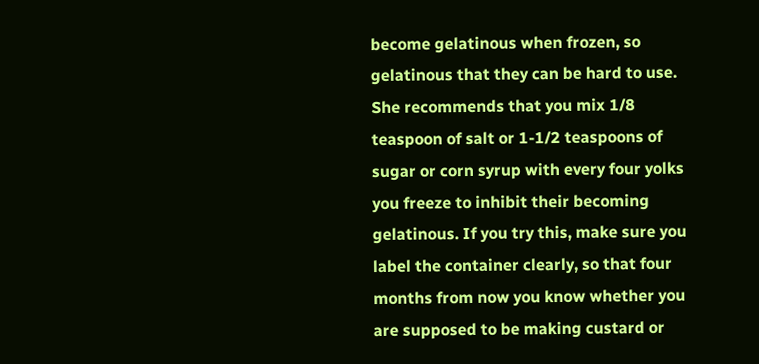become gelatinous when frozen, so gelatinous that they can be hard to use. She recommends that you mix 1/8 teaspoon of salt or 1-1/2 teaspoons of sugar or corn syrup with every four yolks you freeze to inhibit their becoming gelatinous. If you try this, make sure you label the container clearly, so that four months from now you know whether you are supposed to be making custard or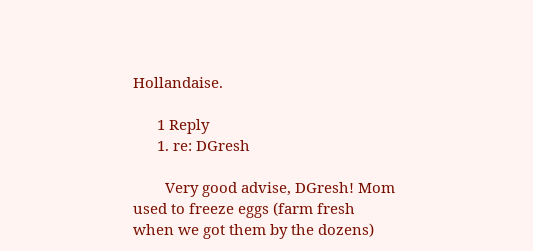Hollandaise.

      1 Reply
      1. re: DGresh

        Very good advise, DGresh! Mom used to freeze eggs (farm fresh when we got them by the dozens)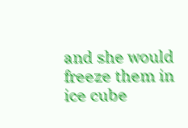and she would freeze them in ice cube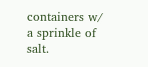containers w/ a sprinkle of salt.